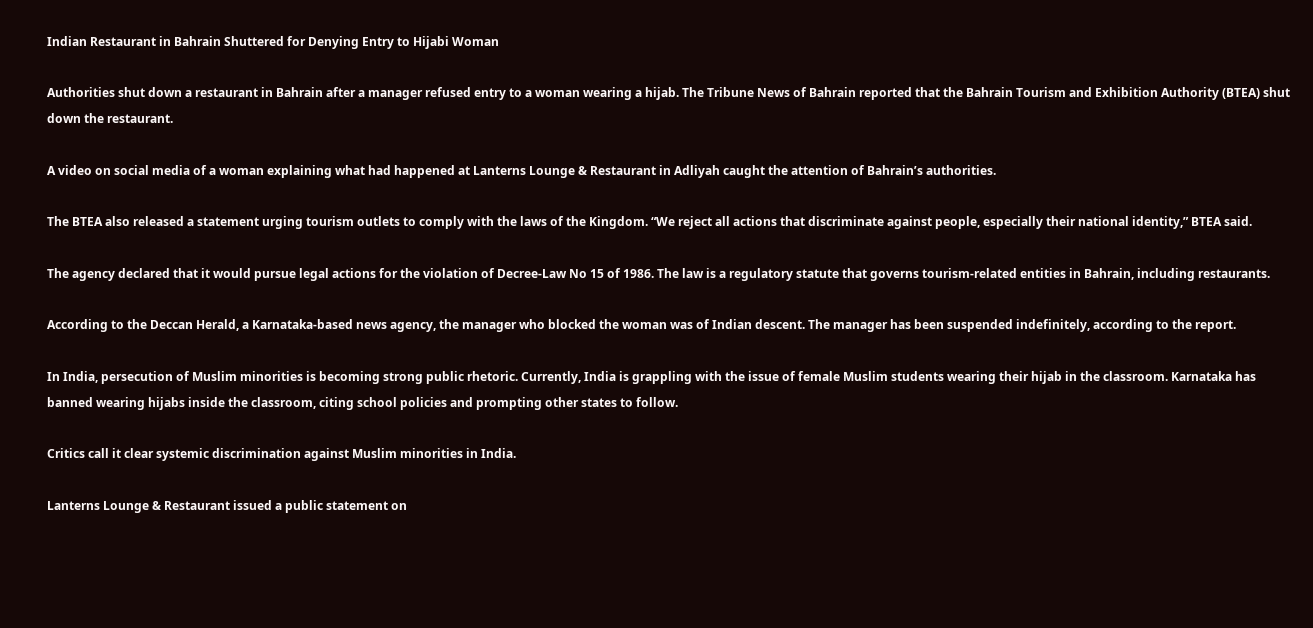Indian Restaurant in Bahrain Shuttered for Denying Entry to Hijabi Woman

Authorities shut down a restaurant in Bahrain after a manager refused entry to a woman wearing a hijab. The Tribune News of Bahrain reported that the Bahrain Tourism and Exhibition Authority (BTEA) shut down the restaurant.

A video on social media of a woman explaining what had happened at Lanterns Lounge & Restaurant in Adliyah caught the attention of Bahrain’s authorities.

The BTEA also released a statement urging tourism outlets to comply with the laws of the Kingdom. “We reject all actions that discriminate against people, especially their national identity,” BTEA said.

The agency declared that it would pursue legal actions for the violation of Decree-Law No 15 of 1986. The law is a regulatory statute that governs tourism-related entities in Bahrain, including restaurants.

According to the Deccan Herald, a Karnataka-based news agency, the manager who blocked the woman was of Indian descent. The manager has been suspended indefinitely, according to the report.

In India, persecution of Muslim minorities is becoming strong public rhetoric. Currently, India is grappling with the issue of female Muslim students wearing their hijab in the classroom. Karnataka has banned wearing hijabs inside the classroom, citing school policies and prompting other states to follow.

Critics call it clear systemic discrimination against Muslim minorities in India.

Lanterns Lounge & Restaurant issued a public statement on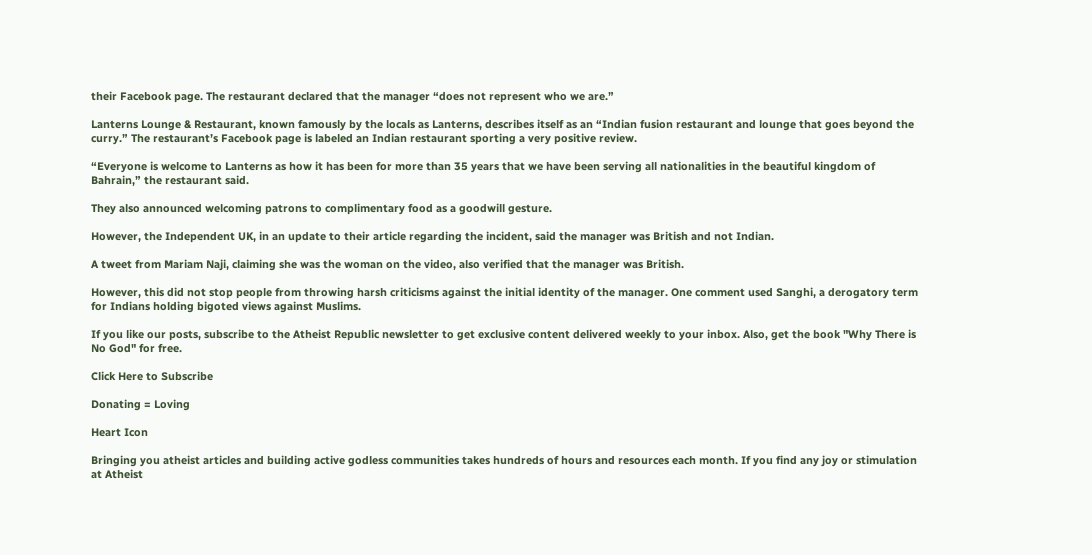their Facebook page. The restaurant declared that the manager “does not represent who we are.”

Lanterns Lounge & Restaurant, known famously by the locals as Lanterns, describes itself as an “Indian fusion restaurant and lounge that goes beyond the curry.” The restaurant’s Facebook page is labeled an Indian restaurant sporting a very positive review.

“Everyone is welcome to Lanterns as how it has been for more than 35 years that we have been serving all nationalities in the beautiful kingdom of Bahrain,” the restaurant said.

They also announced welcoming patrons to complimentary food as a goodwill gesture.

However, the Independent UK, in an update to their article regarding the incident, said the manager was British and not Indian.

A tweet from Mariam Naji, claiming she was the woman on the video, also verified that the manager was British.

However, this did not stop people from throwing harsh criticisms against the initial identity of the manager. One comment used Sanghi, a derogatory term for Indians holding bigoted views against Muslims.

If you like our posts, subscribe to the Atheist Republic newsletter to get exclusive content delivered weekly to your inbox. Also, get the book "Why There is No God" for free.

Click Here to Subscribe

Donating = Loving

Heart Icon

Bringing you atheist articles and building active godless communities takes hundreds of hours and resources each month. If you find any joy or stimulation at Atheist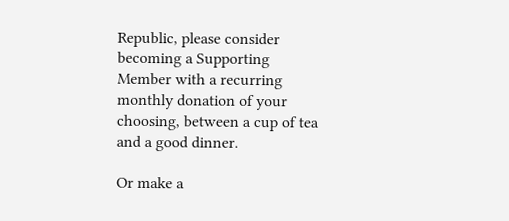Republic, please consider becoming a Supporting Member with a recurring monthly donation of your choosing, between a cup of tea and a good dinner.

Or make a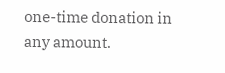one-time donation in any amount.